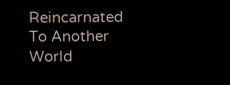Reincarnated To Another World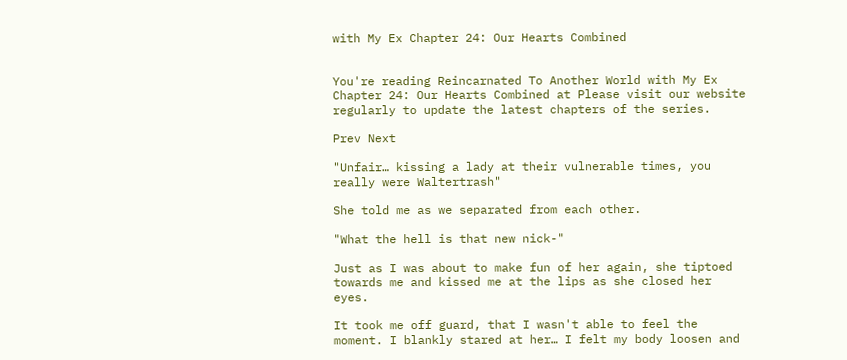with My Ex Chapter 24: Our Hearts Combined


You're reading Reincarnated To Another World with My Ex Chapter 24: Our Hearts Combined at Please visit our website regularly to update the latest chapters of the series.

Prev Next

"Unfair… kissing a lady at their vulnerable times, you really were Waltertrash"

She told me as we separated from each other.

"What the hell is that new nick-"

Just as I was about to make fun of her again, she tiptoed towards me and kissed me at the lips as she closed her eyes.

It took me off guard, that I wasn't able to feel the moment. I blankly stared at her… I felt my body loosen and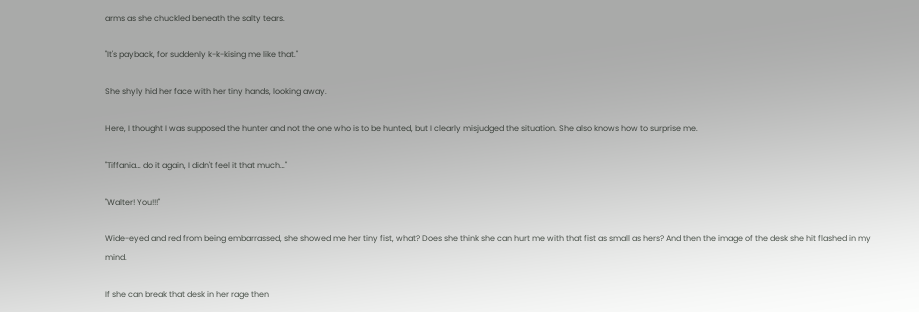arms as she chuckled beneath the salty tears.

"It's payback, for suddenly k-k-kising me like that."

She shyly hid her face with her tiny hands, looking away.

Here, I thought I was supposed the hunter and not the one who is to be hunted, but I clearly misjudged the situation. She also knows how to surprise me.

"Tiffania… do it again, I didn't feel it that much…"

"Walter! You!!!"

Wide-eyed and red from being embarrassed, she showed me her tiny fist, what? Does she think she can hurt me with that fist as small as hers? And then the image of the desk she hit flashed in my mind.

If she can break that desk in her rage then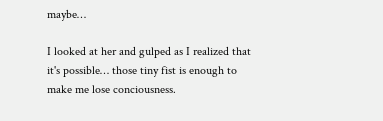maybe…

I looked at her and gulped as I realized that it's possible… those tiny fist is enough to make me lose conciousness.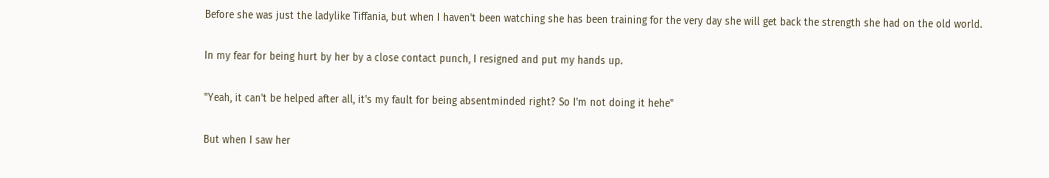Before she was just the ladylike Tiffania, but when I haven't been watching she has been training for the very day she will get back the strength she had on the old world.

In my fear for being hurt by her by a close contact punch, I resigned and put my hands up.

"Yeah, it can't be helped after all, it's my fault for being absentminded right? So I'm not doing it hehe"

But when I saw her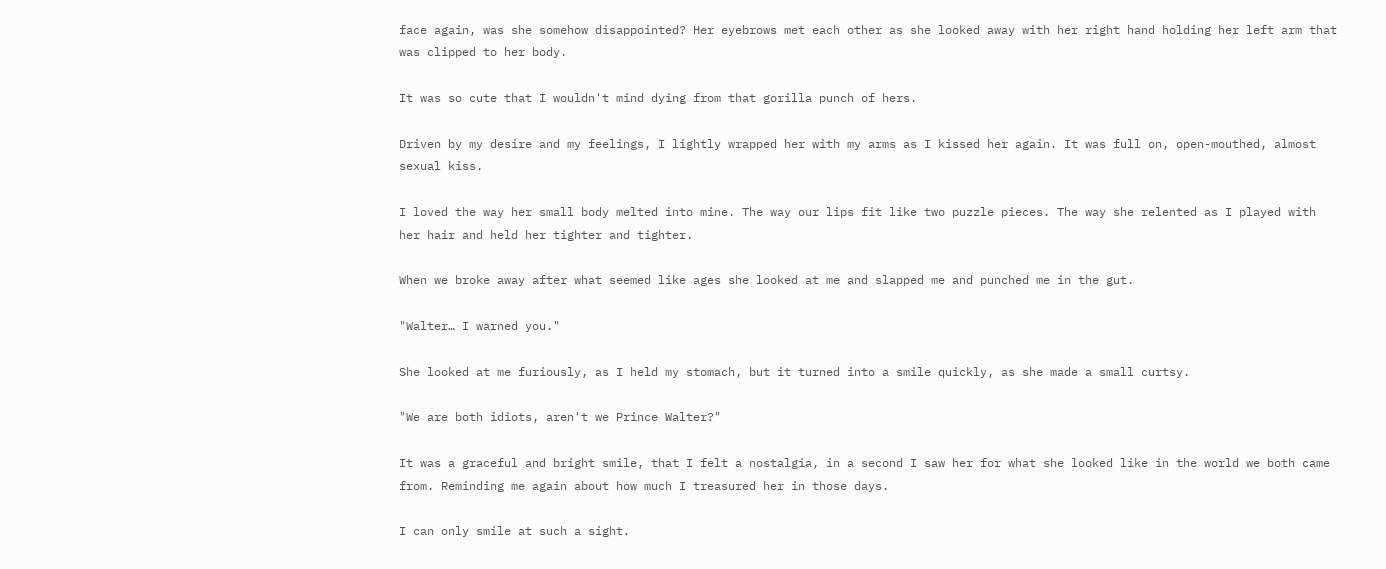face again, was she somehow disappointed? Her eyebrows met each other as she looked away with her right hand holding her left arm that was clipped to her body.

It was so cute that I wouldn't mind dying from that gorilla punch of hers.

Driven by my desire and my feelings, I lightly wrapped her with my arms as I kissed her again. It was full on, open-mouthed, almost sexual kiss.

I loved the way her small body melted into mine. The way our lips fit like two puzzle pieces. The way she relented as I played with her hair and held her tighter and tighter.

When we broke away after what seemed like ages she looked at me and slapped me and punched me in the gut.

"Walter… I warned you."

She looked at me furiously, as I held my stomach, but it turned into a smile quickly, as she made a small curtsy.

"We are both idiots, aren't we Prince Walter?"

It was a graceful and bright smile, that I felt a nostalgia, in a second I saw her for what she looked like in the world we both came from. Reminding me again about how much I treasured her in those days.

I can only smile at such a sight.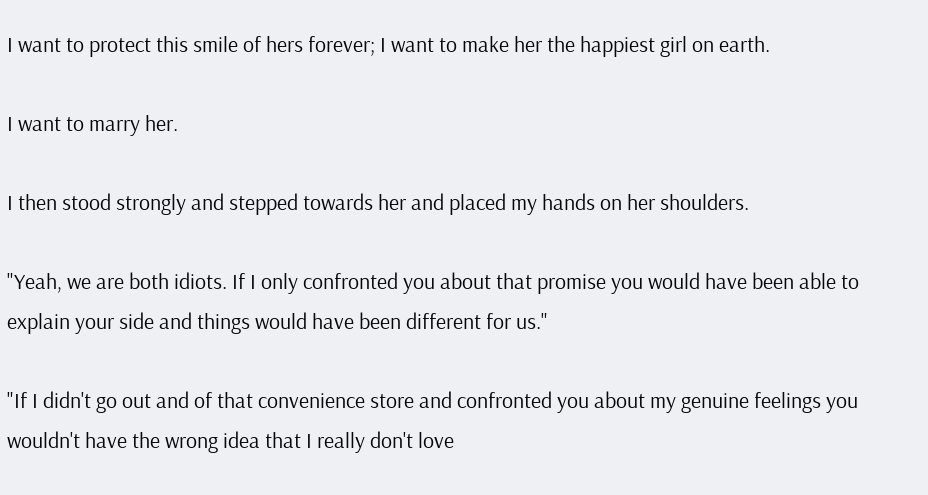I want to protect this smile of hers forever; I want to make her the happiest girl on earth.

I want to marry her.

I then stood strongly and stepped towards her and placed my hands on her shoulders.

"Yeah, we are both idiots. If I only confronted you about that promise you would have been able to explain your side and things would have been different for us."

"If I didn't go out and of that convenience store and confronted you about my genuine feelings you wouldn't have the wrong idea that I really don't love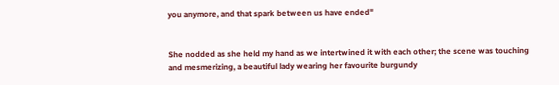you anymore, and that spark between us have ended"


She nodded as she held my hand as we intertwined it with each other; the scene was touching and mesmerizing, a beautiful lady wearing her favourite burgundy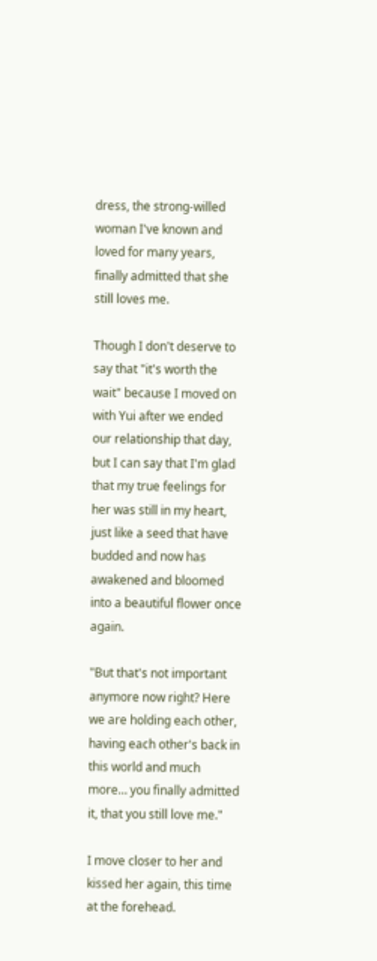dress, the strong-willed woman I've known and loved for many years, finally admitted that she still loves me.

Though I don't deserve to say that "it's worth the wait" because I moved on with Yui after we ended our relationship that day, but I can say that I'm glad that my true feelings for her was still in my heart, just like a seed that have budded and now has awakened and bloomed into a beautiful flower once again.

"But that's not important anymore now right? Here we are holding each other, having each other's back in this world and much more… you finally admitted it, that you still love me."

I move closer to her and kissed her again, this time at the forehead.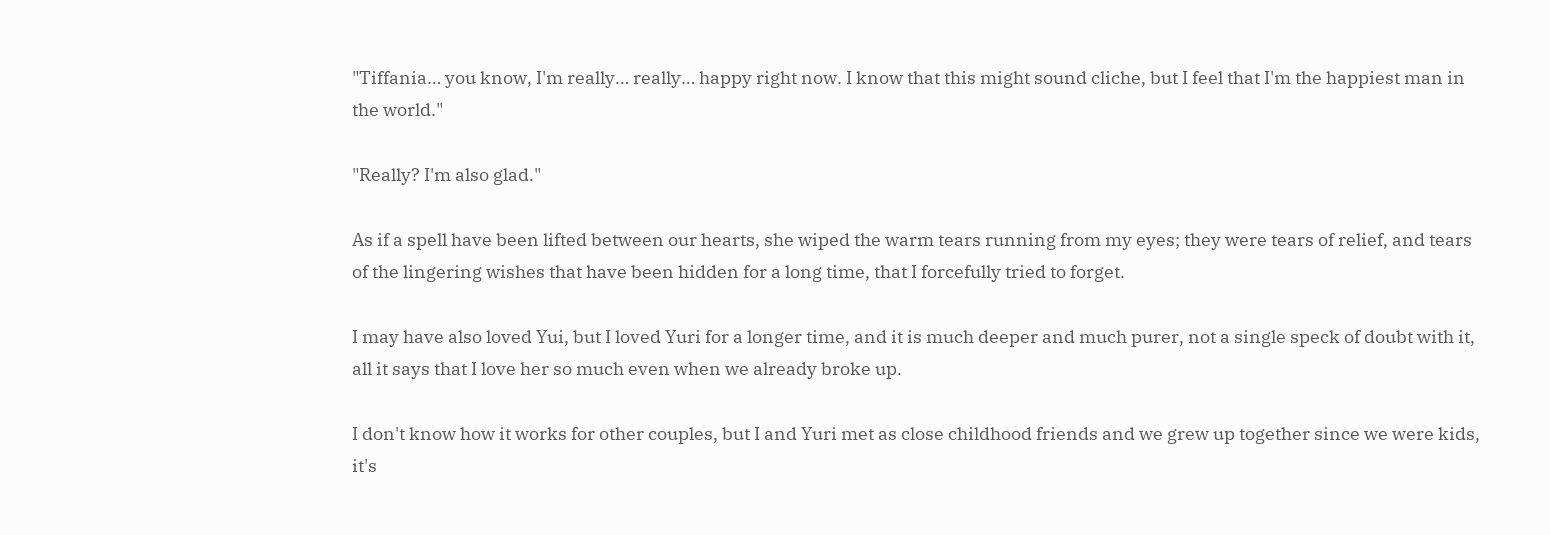"Tiffania… you know, I'm really… really… happy right now. I know that this might sound cliche, but I feel that I'm the happiest man in the world."

"Really? I'm also glad."

As if a spell have been lifted between our hearts, she wiped the warm tears running from my eyes; they were tears of relief, and tears of the lingering wishes that have been hidden for a long time, that I forcefully tried to forget.

I may have also loved Yui, but I loved Yuri for a longer time, and it is much deeper and much purer, not a single speck of doubt with it, all it says that I love her so much even when we already broke up.

I don't know how it works for other couples, but I and Yuri met as close childhood friends and we grew up together since we were kids, it's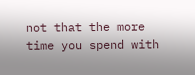not that the more time you spend with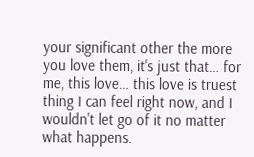your significant other the more you love them, it's just that… for me, this love… this love is truest thing I can feel right now, and I wouldn't let go of it no matter what happens.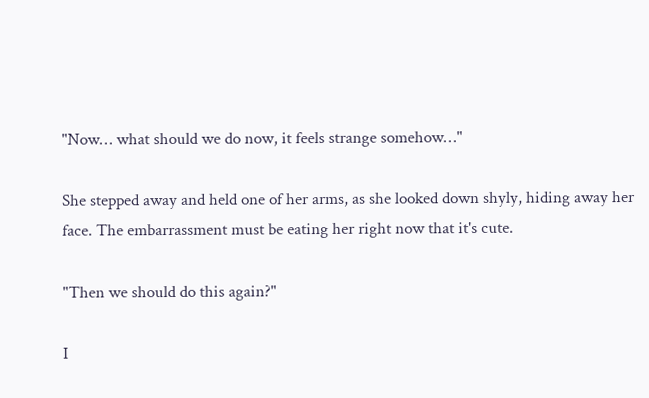"Now… what should we do now, it feels strange somehow…"

She stepped away and held one of her arms, as she looked down shyly, hiding away her face. The embarrassment must be eating her right now that it's cute.

"Then we should do this again?"

I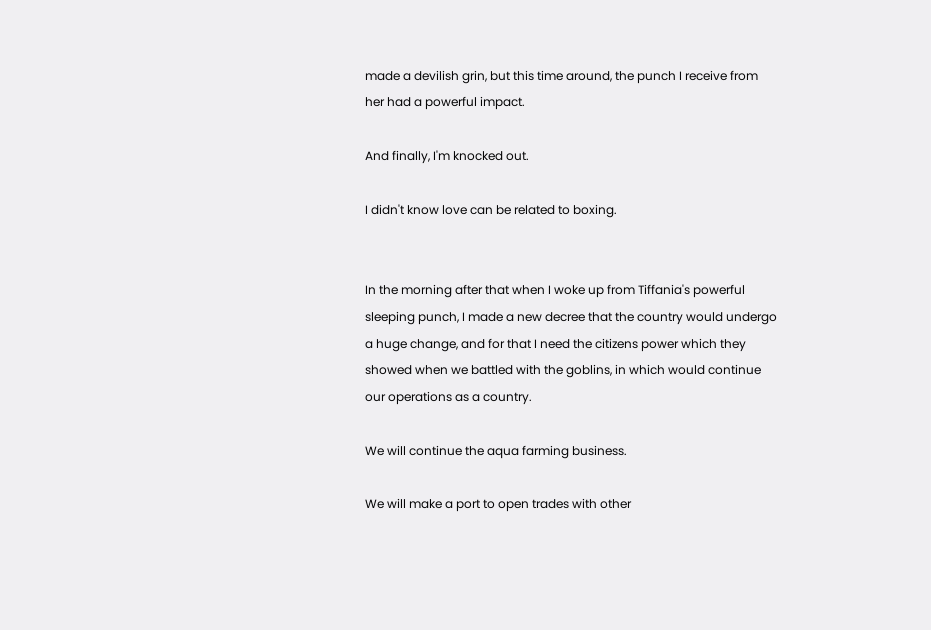made a devilish grin, but this time around, the punch I receive from her had a powerful impact.

And finally, I'm knocked out.

I didn't know love can be related to boxing.


In the morning after that when I woke up from Tiffania's powerful sleeping punch, I made a new decree that the country would undergo a huge change, and for that I need the citizens power which they showed when we battled with the goblins, in which would continue our operations as a country.

We will continue the aqua farming business.

We will make a port to open trades with other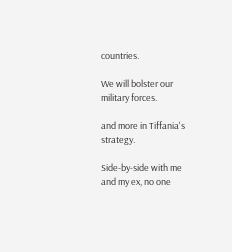countries.

We will bolster our military forces.

and more in Tiffania's strategy.

Side-by-side with me and my ex, no one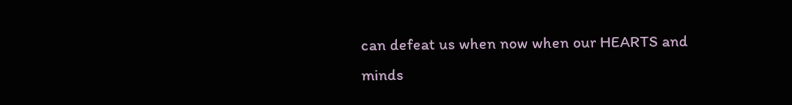can defeat us when now when our HEARTS and minds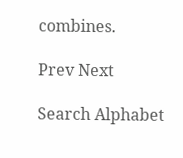combines.

Prev Next

Search Alphabet